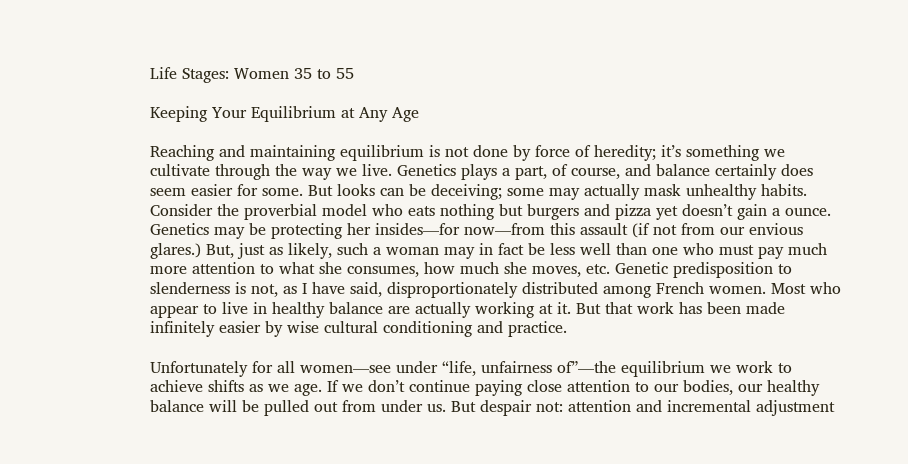Life Stages: Women 35 to 55

Keeping Your Equilibrium at Any Age

Reaching and maintaining equilibrium is not done by force of heredity; it’s something we cultivate through the way we live. Genetics plays a part, of course, and balance certainly does seem easier for some. But looks can be deceiving; some may actually mask unhealthy habits. Consider the proverbial model who eats nothing but burgers and pizza yet doesn’t gain a ounce. Genetics may be protecting her insides—for now—from this assault (if not from our envious glares.) But, just as likely, such a woman may in fact be less well than one who must pay much more attention to what she consumes, how much she moves, etc. Genetic predisposition to slenderness is not, as I have said, disproportionately distributed among French women. Most who appear to live in healthy balance are actually working at it. But that work has been made infinitely easier by wise cultural conditioning and practice.

Unfortunately for all women—see under “life, unfairness of”—the equilibrium we work to achieve shifts as we age. If we don’t continue paying close attention to our bodies, our healthy balance will be pulled out from under us. But despair not: attention and incremental adjustment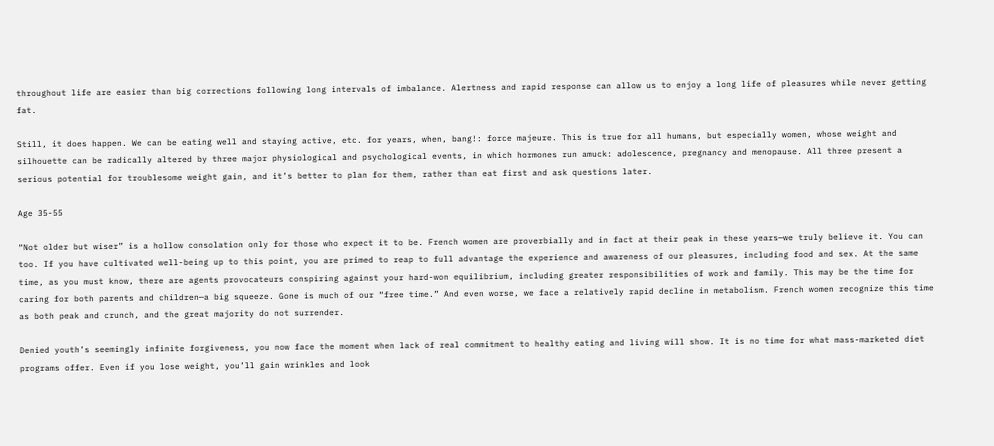throughout life are easier than big corrections following long intervals of imbalance. Alertness and rapid response can allow us to enjoy a long life of pleasures while never getting fat.

Still, it does happen. We can be eating well and staying active, etc. for years, when, bang!: force majeure. This is true for all humans, but especially women, whose weight and silhouette can be radically altered by three major physiological and psychological events, in which hormones run amuck: adolescence, pregnancy and menopause. All three present a serious potential for troublesome weight gain, and it’s better to plan for them, rather than eat first and ask questions later.

Age 35-55

“Not older but wiser” is a hollow consolation only for those who expect it to be. French women are proverbially and in fact at their peak in these years—we truly believe it. You can too. If you have cultivated well-being up to this point, you are primed to reap to full advantage the experience and awareness of our pleasures, including food and sex. At the same time, as you must know, there are agents provocateurs conspiring against your hard-won equilibrium, including greater responsibilities of work and family. This may be the time for caring for both parents and children—a big squeeze. Gone is much of our “free time.” And even worse, we face a relatively rapid decline in metabolism. French women recognize this time as both peak and crunch, and the great majority do not surrender.

Denied youth’s seemingly infinite forgiveness, you now face the moment when lack of real commitment to healthy eating and living will show. It is no time for what mass-marketed diet programs offer. Even if you lose weight, you’ll gain wrinkles and look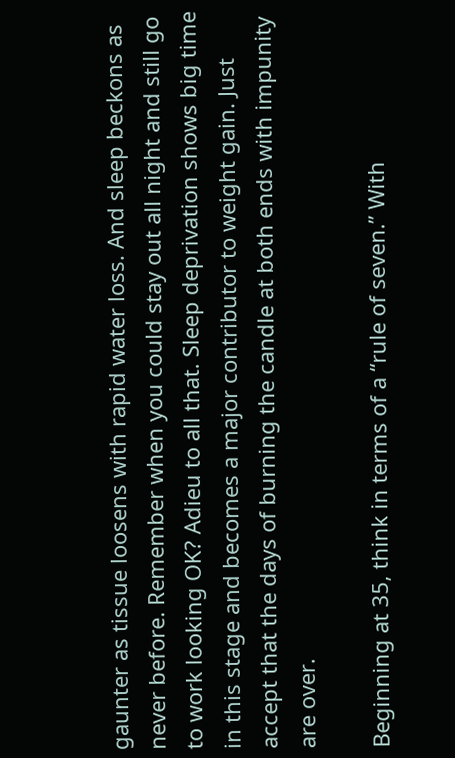gaunter as tissue loosens with rapid water loss. And sleep beckons as never before. Remember when you could stay out all night and still go to work looking OK? Adieu to all that. Sleep deprivation shows big time in this stage and becomes a major contributor to weight gain. Just accept that the days of burning the candle at both ends with impunity are over.

Beginning at 35, think in terms of a “rule of seven.” With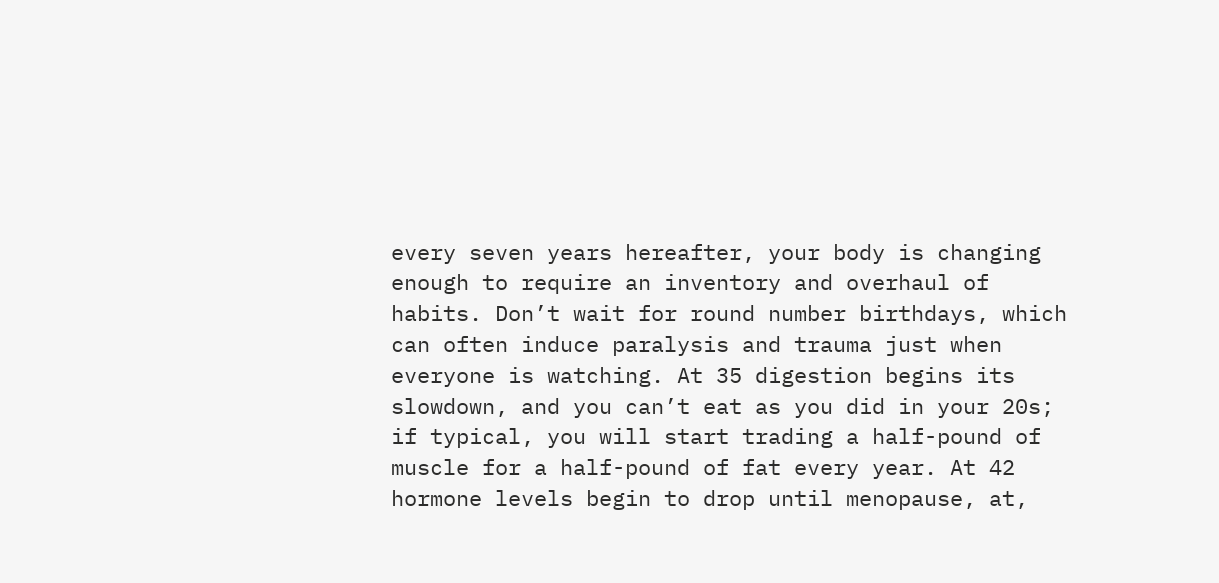every seven years hereafter, your body is changing enough to require an inventory and overhaul of habits. Don’t wait for round number birthdays, which can often induce paralysis and trauma just when everyone is watching. At 35 digestion begins its slowdown, and you can’t eat as you did in your 20s; if typical, you will start trading a half-pound of muscle for a half-pound of fat every year. At 42 hormone levels begin to drop until menopause, at,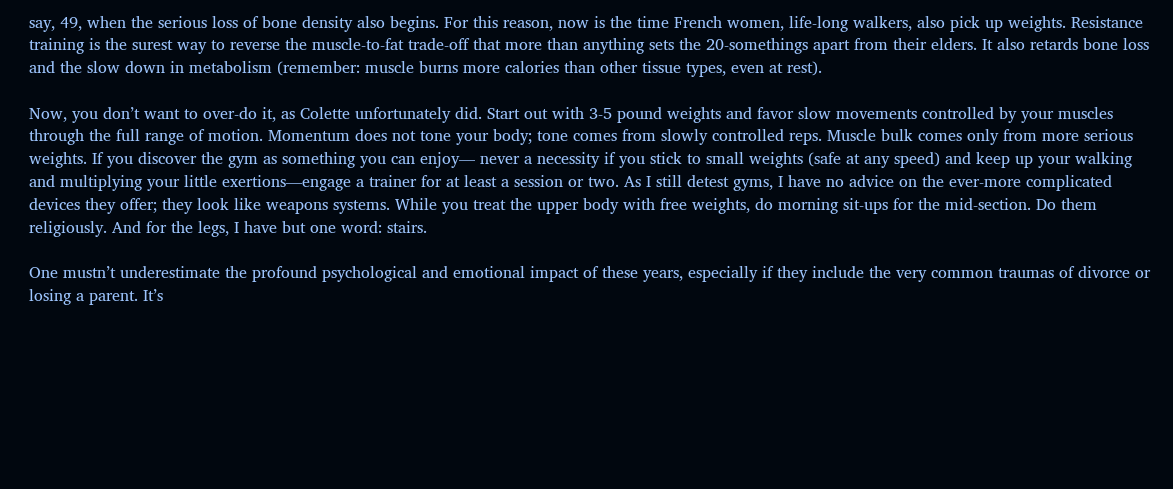say, 49, when the serious loss of bone density also begins. For this reason, now is the time French women, life-long walkers, also pick up weights. Resistance training is the surest way to reverse the muscle-to-fat trade-off that more than anything sets the 20-somethings apart from their elders. It also retards bone loss and the slow down in metabolism (remember: muscle burns more calories than other tissue types, even at rest).

Now, you don’t want to over-do it, as Colette unfortunately did. Start out with 3-5 pound weights and favor slow movements controlled by your muscles through the full range of motion. Momentum does not tone your body; tone comes from slowly controlled reps. Muscle bulk comes only from more serious weights. If you discover the gym as something you can enjoy— never a necessity if you stick to small weights (safe at any speed) and keep up your walking and multiplying your little exertions—engage a trainer for at least a session or two. As I still detest gyms, I have no advice on the ever-more complicated devices they offer; they look like weapons systems. While you treat the upper body with free weights, do morning sit-ups for the mid-section. Do them religiously. And for the legs, I have but one word: stairs.

One mustn’t underestimate the profound psychological and emotional impact of these years, especially if they include the very common traumas of divorce or losing a parent. It’s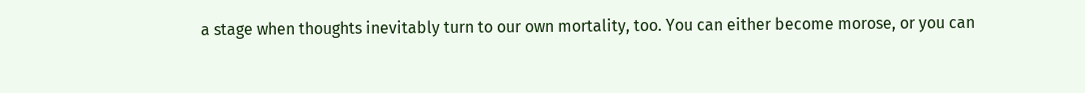a stage when thoughts inevitably turn to our own mortality, too. You can either become morose, or you can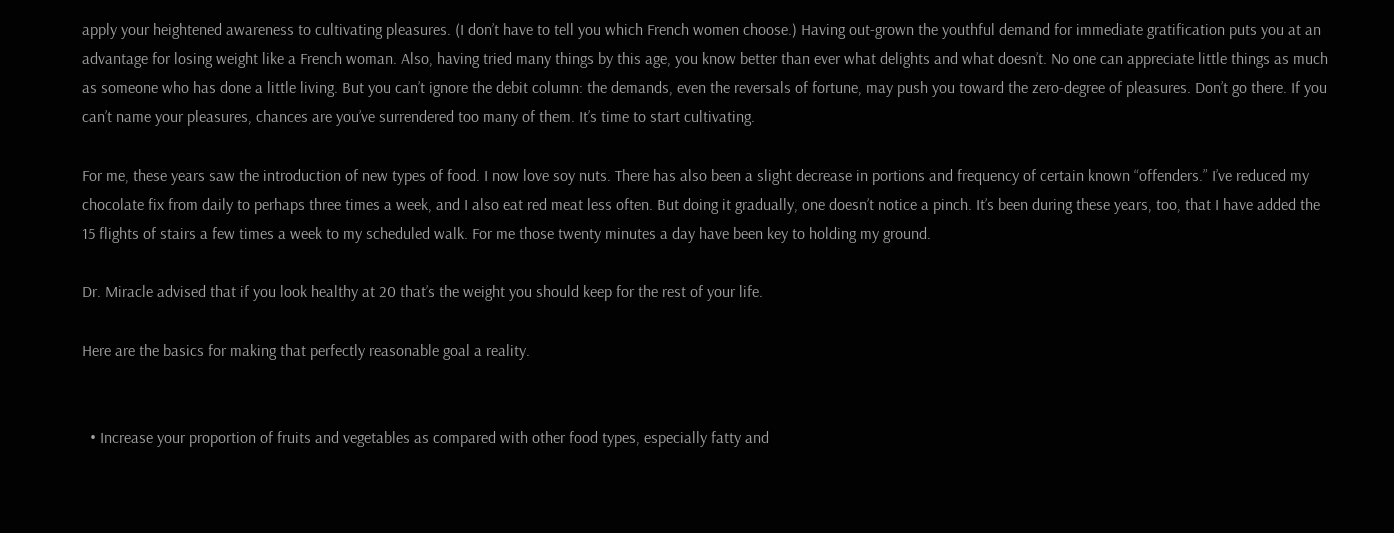apply your heightened awareness to cultivating pleasures. (I don’t have to tell you which French women choose.) Having out-grown the youthful demand for immediate gratification puts you at an advantage for losing weight like a French woman. Also, having tried many things by this age, you know better than ever what delights and what doesn’t. No one can appreciate little things as much as someone who has done a little living. But you can’t ignore the debit column: the demands, even the reversals of fortune, may push you toward the zero-degree of pleasures. Don’t go there. If you can’t name your pleasures, chances are you’ve surrendered too many of them. It’s time to start cultivating.

For me, these years saw the introduction of new types of food. I now love soy nuts. There has also been a slight decrease in portions and frequency of certain known “offenders.” I’ve reduced my chocolate fix from daily to perhaps three times a week, and I also eat red meat less often. But doing it gradually, one doesn’t notice a pinch. It’s been during these years, too, that I have added the 15 flights of stairs a few times a week to my scheduled walk. For me those twenty minutes a day have been key to holding my ground.

Dr. Miracle advised that if you look healthy at 20 that’s the weight you should keep for the rest of your life.

Here are the basics for making that perfectly reasonable goal a reality.


  • Increase your proportion of fruits and vegetables as compared with other food types, especially fatty and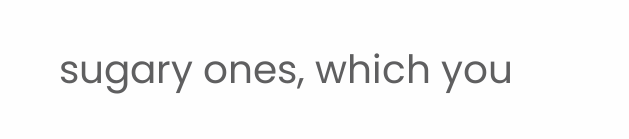sugary ones, which you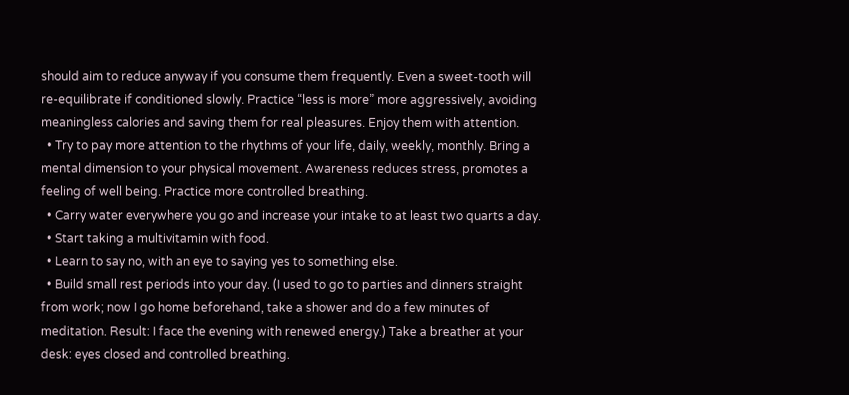should aim to reduce anyway if you consume them frequently. Even a sweet-tooth will re-equilibrate if conditioned slowly. Practice “less is more” more aggressively, avoiding meaningless calories and saving them for real pleasures. Enjoy them with attention.
  • Try to pay more attention to the rhythms of your life, daily, weekly, monthly. Bring a mental dimension to your physical movement. Awareness reduces stress, promotes a feeling of well being. Practice more controlled breathing.
  • Carry water everywhere you go and increase your intake to at least two quarts a day.
  • Start taking a multivitamin with food.
  • Learn to say no, with an eye to saying yes to something else.
  • Build small rest periods into your day. (I used to go to parties and dinners straight from work; now I go home beforehand, take a shower and do a few minutes of meditation. Result: I face the evening with renewed energy.) Take a breather at your desk: eyes closed and controlled breathing.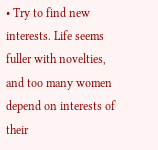• Try to find new interests. Life seems fuller with novelties, and too many women depend on interests of their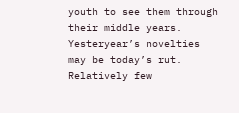youth to see them through their middle years. Yesteryear’s novelties may be today’s rut. Relatively few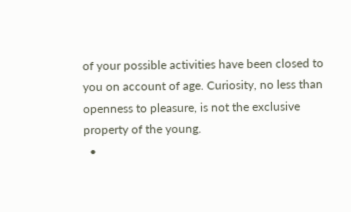of your possible activities have been closed to you on account of age. Curiosity, no less than openness to pleasure, is not the exclusive property of the young.
  •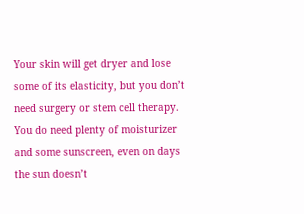Your skin will get dryer and lose some of its elasticity, but you don’t need surgery or stem cell therapy. You do need plenty of moisturizer and some sunscreen, even on days the sun doesn’t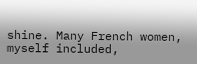shine. Many French women, myself included,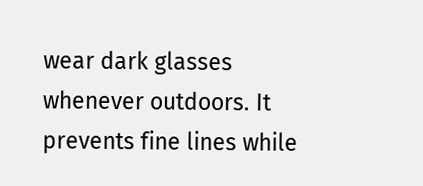wear dark glasses whenever outdoors. It prevents fine lines while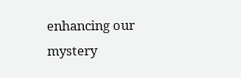enhancing our mystery